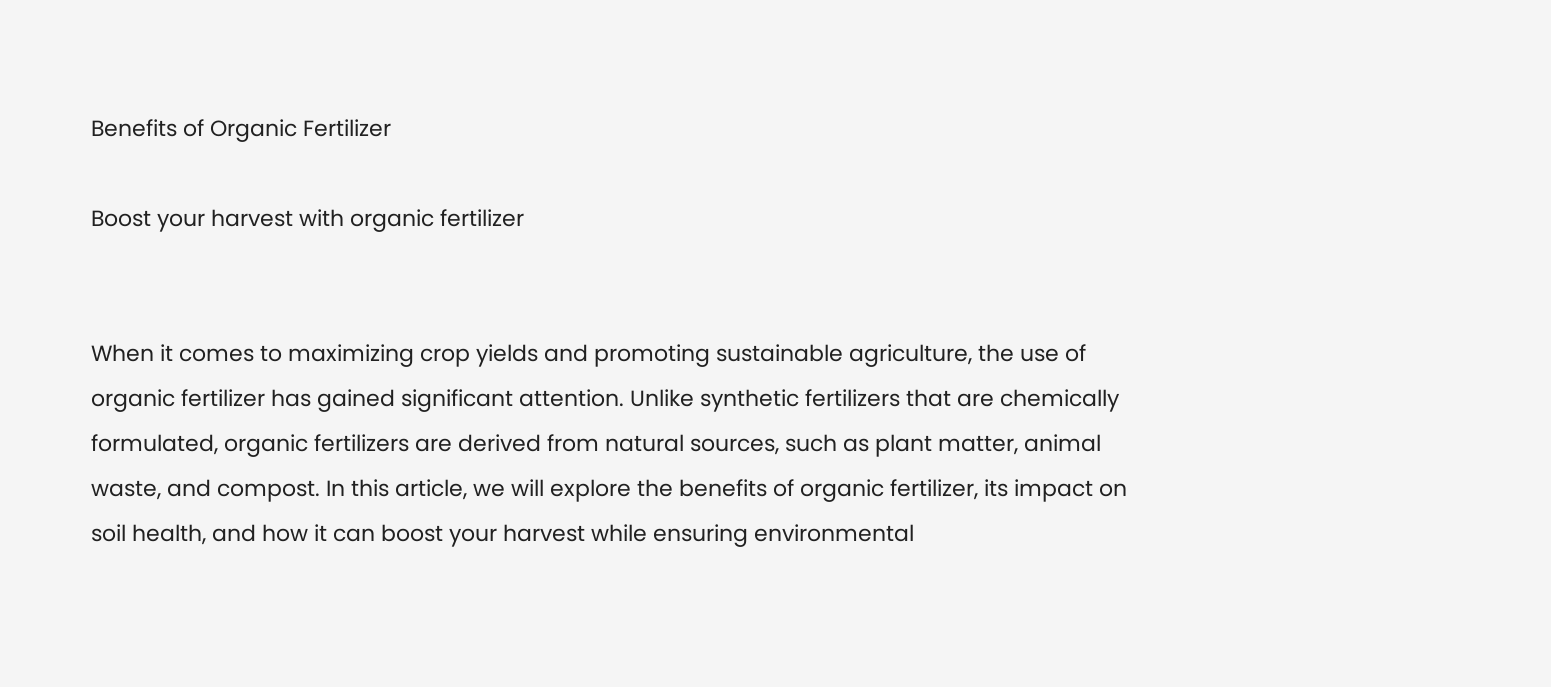Benefits of Organic Fertilizer

Boost your harvest with organic fertilizer


When it comes to maximizing crop yields and promoting sustainable agriculture, the use of organic fertilizer has gained significant attention. Unlike synthetic fertilizers that are chemically formulated, organic fertilizers are derived from natural sources, such as plant matter, animal waste, and compost. In this article, we will explore the benefits of organic fertilizer, its impact on soil health, and how it can boost your harvest while ensuring environmental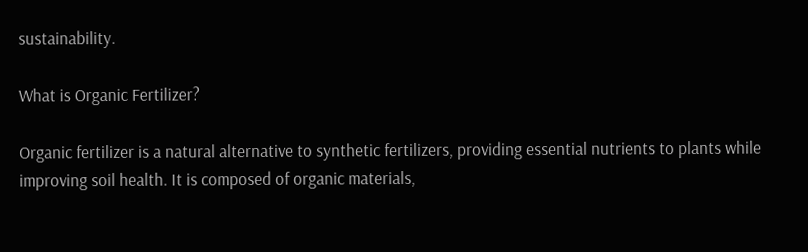sustainability.

What is Organic Fertilizer?

Organic fertilizer is a natural alternative to synthetic fertilizers, providing essential nutrients to plants while improving soil health. It is composed of organic materials,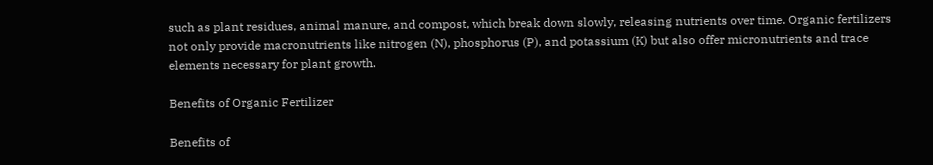such as plant residues, animal manure, and compost, which break down slowly, releasing nutrients over time. Organic fertilizers not only provide macronutrients like nitrogen (N), phosphorus (P), and potassium (K) but also offer micronutrients and trace elements necessary for plant growth.

Benefits of Organic Fertilizer

Benefits of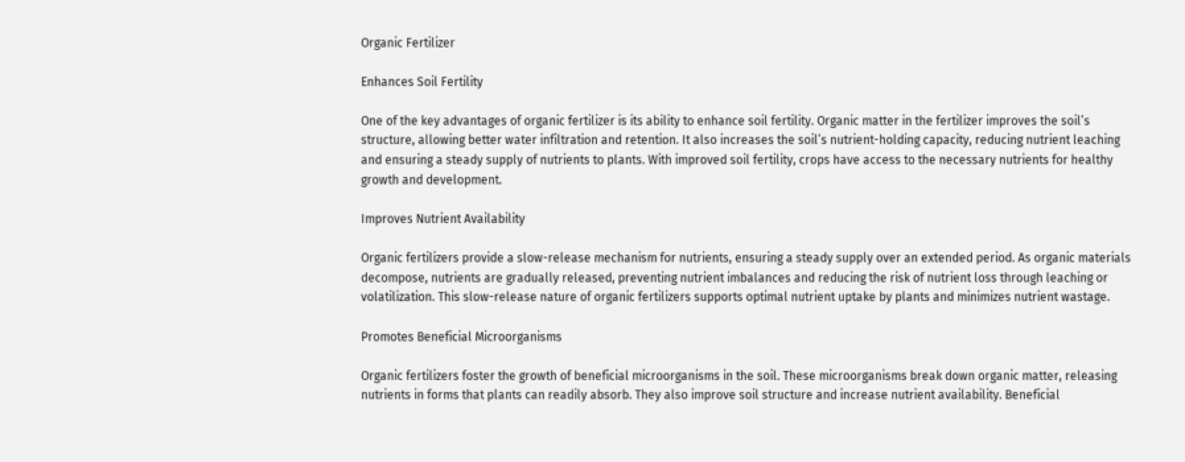Organic Fertilizer

Enhances Soil Fertility

One of the key advantages of organic fertilizer is its ability to enhance soil fertility. Organic matter in the fertilizer improves the soil’s structure, allowing better water infiltration and retention. It also increases the soil’s nutrient-holding capacity, reducing nutrient leaching and ensuring a steady supply of nutrients to plants. With improved soil fertility, crops have access to the necessary nutrients for healthy growth and development.

Improves Nutrient Availability

Organic fertilizers provide a slow-release mechanism for nutrients, ensuring a steady supply over an extended period. As organic materials decompose, nutrients are gradually released, preventing nutrient imbalances and reducing the risk of nutrient loss through leaching or volatilization. This slow-release nature of organic fertilizers supports optimal nutrient uptake by plants and minimizes nutrient wastage.

Promotes Beneficial Microorganisms

Organic fertilizers foster the growth of beneficial microorganisms in the soil. These microorganisms break down organic matter, releasing nutrients in forms that plants can readily absorb. They also improve soil structure and increase nutrient availability. Beneficial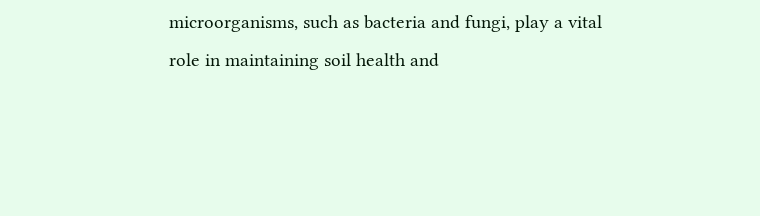microorganisms, such as bacteria and fungi, play a vital role in maintaining soil health and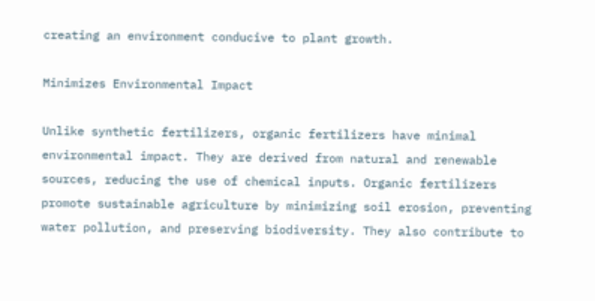creating an environment conducive to plant growth.

Minimizes Environmental Impact

Unlike synthetic fertilizers, organic fertilizers have minimal environmental impact. They are derived from natural and renewable sources, reducing the use of chemical inputs. Organic fertilizers promote sustainable agriculture by minimizing soil erosion, preventing water pollution, and preserving biodiversity. They also contribute to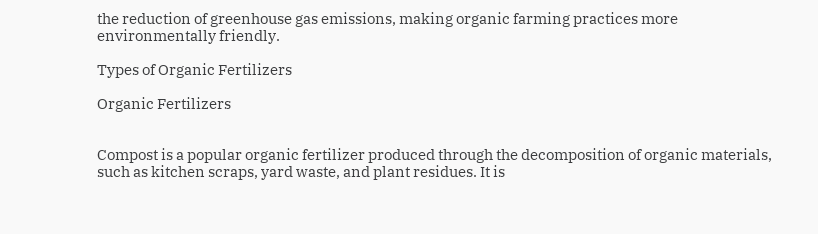the reduction of greenhouse gas emissions, making organic farming practices more environmentally friendly.

Types of Organic Fertilizers

Organic Fertilizers


Compost is a popular organic fertilizer produced through the decomposition of organic materials, such as kitchen scraps, yard waste, and plant residues. It is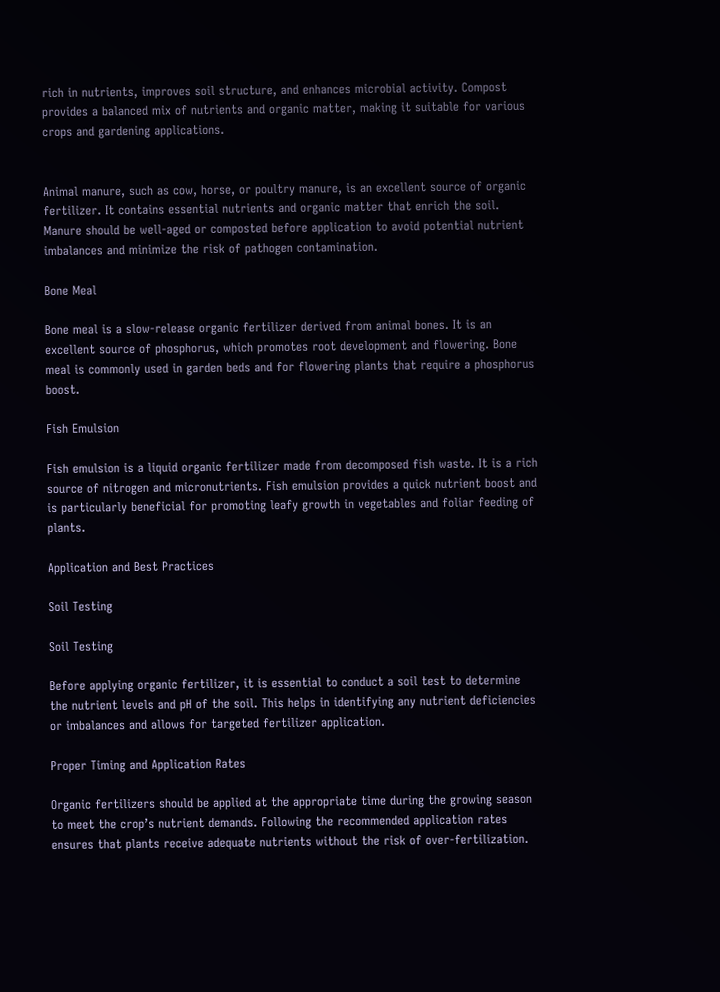rich in nutrients, improves soil structure, and enhances microbial activity. Compost provides a balanced mix of nutrients and organic matter, making it suitable for various crops and gardening applications.


Animal manure, such as cow, horse, or poultry manure, is an excellent source of organic fertilizer. It contains essential nutrients and organic matter that enrich the soil. Manure should be well-aged or composted before application to avoid potential nutrient imbalances and minimize the risk of pathogen contamination.

Bone Meal

Bone meal is a slow-release organic fertilizer derived from animal bones. It is an excellent source of phosphorus, which promotes root development and flowering. Bone meal is commonly used in garden beds and for flowering plants that require a phosphorus boost.

Fish Emulsion

Fish emulsion is a liquid organic fertilizer made from decomposed fish waste. It is a rich source of nitrogen and micronutrients. Fish emulsion provides a quick nutrient boost and is particularly beneficial for promoting leafy growth in vegetables and foliar feeding of plants.

Application and Best Practices

Soil Testing

Soil Testing

Before applying organic fertilizer, it is essential to conduct a soil test to determine the nutrient levels and pH of the soil. This helps in identifying any nutrient deficiencies or imbalances and allows for targeted fertilizer application.

Proper Timing and Application Rates

Organic fertilizers should be applied at the appropriate time during the growing season to meet the crop’s nutrient demands. Following the recommended application rates ensures that plants receive adequate nutrients without the risk of over-fertilization.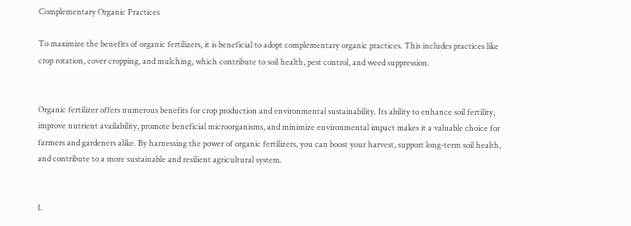Complementary Organic Practices

To maximize the benefits of organic fertilizers, it is beneficial to adopt complementary organic practices. This includes practices like crop rotation, cover cropping, and mulching, which contribute to soil health, pest control, and weed suppression.


Organic fertilizer offers numerous benefits for crop production and environmental sustainability. Its ability to enhance soil fertility, improve nutrient availability, promote beneficial microorganisms, and minimize environmental impact makes it a valuable choice for farmers and gardeners alike. By harnessing the power of organic fertilizers, you can boost your harvest, support long-term soil health, and contribute to a more sustainable and resilient agricultural system.


1.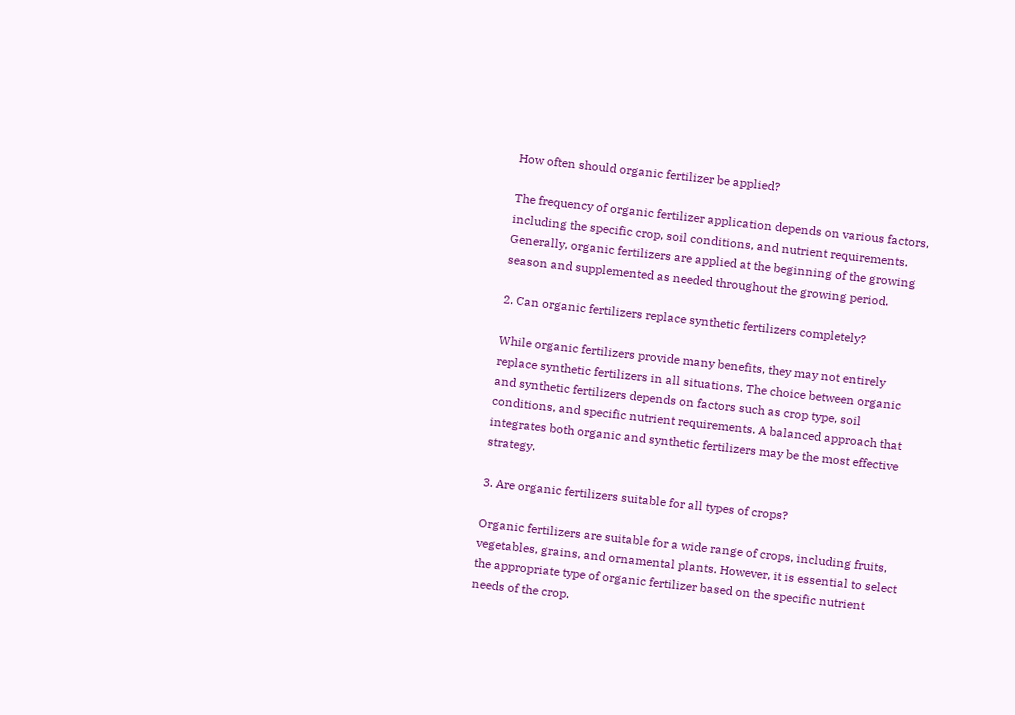How often should organic fertilizer be applied?

The frequency of organic fertilizer application depends on various factors, including the specific crop, soil conditions, and nutrient requirements. Generally, organic fertilizers are applied at the beginning of the growing season and supplemented as needed throughout the growing period.

2. Can organic fertilizers replace synthetic fertilizers completely?

While organic fertilizers provide many benefits, they may not entirely replace synthetic fertilizers in all situations. The choice between organic and synthetic fertilizers depends on factors such as crop type, soil conditions, and specific nutrient requirements. A balanced approach that integrates both organic and synthetic fertilizers may be the most effective strategy.

3. Are organic fertilizers suitable for all types of crops?

Organic fertilizers are suitable for a wide range of crops, including fruits, vegetables, grains, and ornamental plants. However, it is essential to select the appropriate type of organic fertilizer based on the specific nutrient needs of the crop.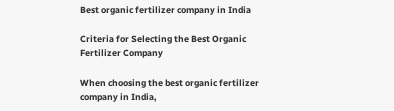Best organic fertilizer company in India

Criteria for Selecting the Best Organic Fertilizer Company

When choosing the best organic fertilizer company in India,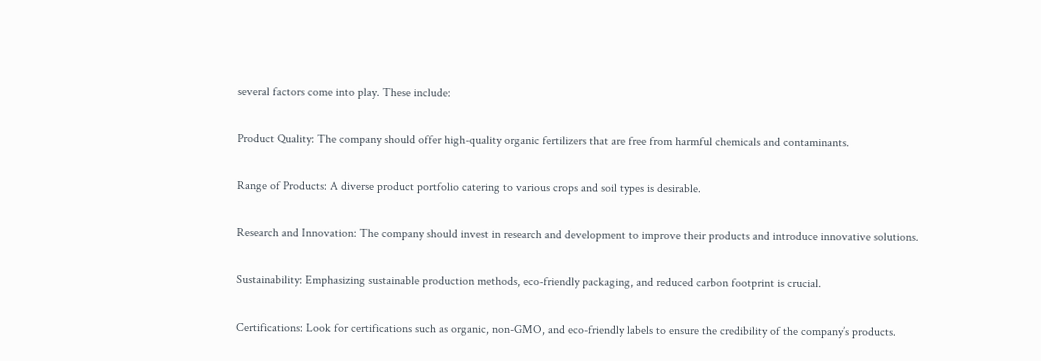several factors come into play. These include:

Product Quality: The company should offer high-quality organic fertilizers that are free from harmful chemicals and contaminants.

Range of Products: A diverse product portfolio catering to various crops and soil types is desirable.

Research and Innovation: The company should invest in research and development to improve their products and introduce innovative solutions.

Sustainability: Emphasizing sustainable production methods, eco-friendly packaging, and reduced carbon footprint is crucial.

Certifications: Look for certifications such as organic, non-GMO, and eco-friendly labels to ensure the credibility of the company’s products.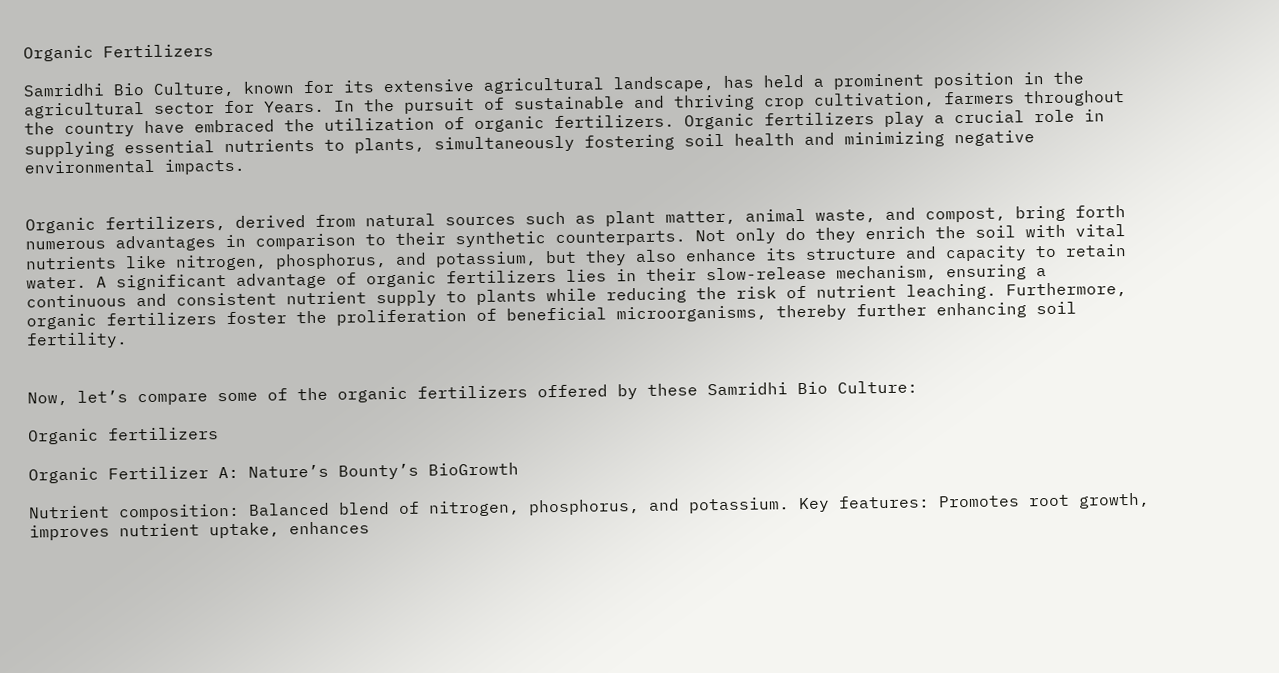Organic Fertilizers

Samridhi Bio Culture, known for its extensive agricultural landscape, has held a prominent position in the agricultural sector for Years. In the pursuit of sustainable and thriving crop cultivation, farmers throughout the country have embraced the utilization of organic fertilizers. Organic fertilizers play a crucial role in supplying essential nutrients to plants, simultaneously fostering soil health and minimizing negative environmental impacts.


Organic fertilizers, derived from natural sources such as plant matter, animal waste, and compost, bring forth numerous advantages in comparison to their synthetic counterparts. Not only do they enrich the soil with vital nutrients like nitrogen, phosphorus, and potassium, but they also enhance its structure and capacity to retain water. A significant advantage of organic fertilizers lies in their slow-release mechanism, ensuring a continuous and consistent nutrient supply to plants while reducing the risk of nutrient leaching. Furthermore, organic fertilizers foster the proliferation of beneficial microorganisms, thereby further enhancing soil fertility.


Now, let’s compare some of the organic fertilizers offered by these Samridhi Bio Culture:

Organic fertilizers

Organic Fertilizer A: Nature’s Bounty’s BioGrowth

Nutrient composition: Balanced blend of nitrogen, phosphorus, and potassium. Key features: Promotes root growth, improves nutrient uptake, enhances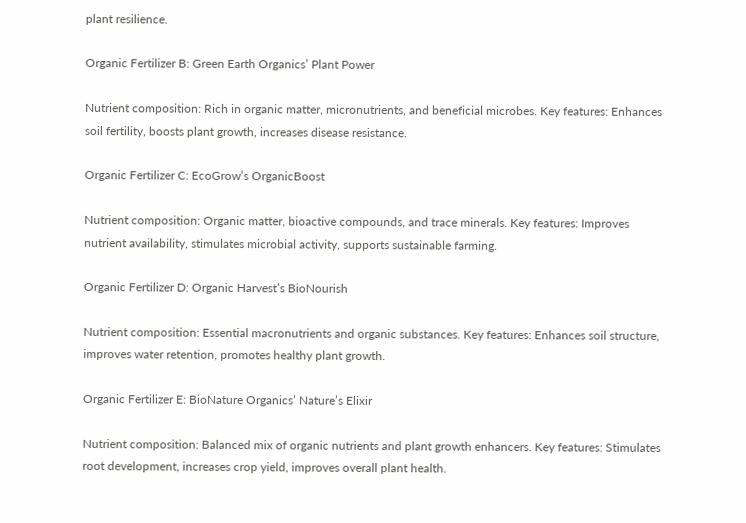plant resilience.

Organic Fertilizer B: Green Earth Organics’ Plant Power

Nutrient composition: Rich in organic matter, micronutrients, and beneficial microbes. Key features: Enhances soil fertility, boosts plant growth, increases disease resistance.

Organic Fertilizer C: EcoGrow’s OrganicBoost

Nutrient composition: Organic matter, bioactive compounds, and trace minerals. Key features: Improves nutrient availability, stimulates microbial activity, supports sustainable farming.

Organic Fertilizer D: Organic Harvest’s BioNourish

Nutrient composition: Essential macronutrients and organic substances. Key features: Enhances soil structure, improves water retention, promotes healthy plant growth.

Organic Fertilizer E: BioNature Organics’ Nature’s Elixir

Nutrient composition: Balanced mix of organic nutrients and plant growth enhancers. Key features: Stimulates root development, increases crop yield, improves overall plant health.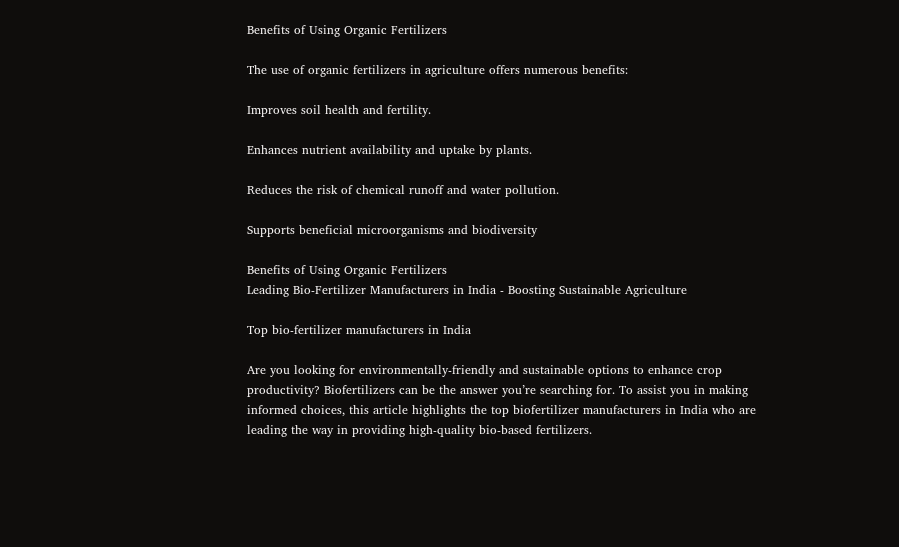Benefits of Using Organic Fertilizers

The use of organic fertilizers in agriculture offers numerous benefits:

Improves soil health and fertility.

Enhances nutrient availability and uptake by plants.

Reduces the risk of chemical runoff and water pollution.

Supports beneficial microorganisms and biodiversity

Benefits of Using Organic Fertilizers
Leading Bio-Fertilizer Manufacturers in India - Boosting Sustainable Agriculture

Top bio-fertilizer manufacturers in India

Are you looking for environmentally-friendly and sustainable options to enhance crop productivity? Biofertilizers can be the answer you’re searching for. To assist you in making informed choices, this article highlights the top biofertilizer manufacturers in India who are leading the way in providing high-quality bio-based fertilizers.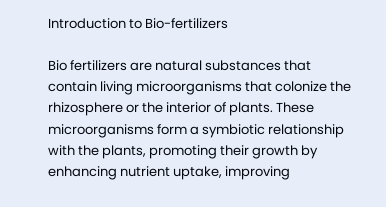Introduction to Bio-fertilizers

Bio fertilizers are natural substances that contain living microorganisms that colonize the rhizosphere or the interior of plants. These microorganisms form a symbiotic relationship with the plants, promoting their growth by enhancing nutrient uptake, improving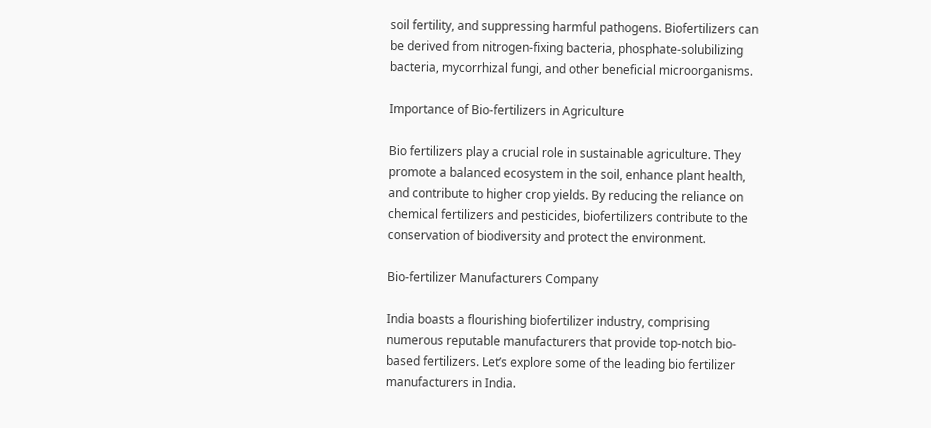soil fertility, and suppressing harmful pathogens. Biofertilizers can be derived from nitrogen-fixing bacteria, phosphate-solubilizing bacteria, mycorrhizal fungi, and other beneficial microorganisms.

Importance of Bio-fertilizers in Agriculture

Bio fertilizers play a crucial role in sustainable agriculture. They promote a balanced ecosystem in the soil, enhance plant health, and contribute to higher crop yields. By reducing the reliance on chemical fertilizers and pesticides, biofertilizers contribute to the conservation of biodiversity and protect the environment.

Bio-fertilizer Manufacturers Company

India boasts a flourishing biofertilizer industry, comprising numerous reputable manufacturers that provide top-notch bio-based fertilizers. Let’s explore some of the leading bio fertilizer manufacturers in India.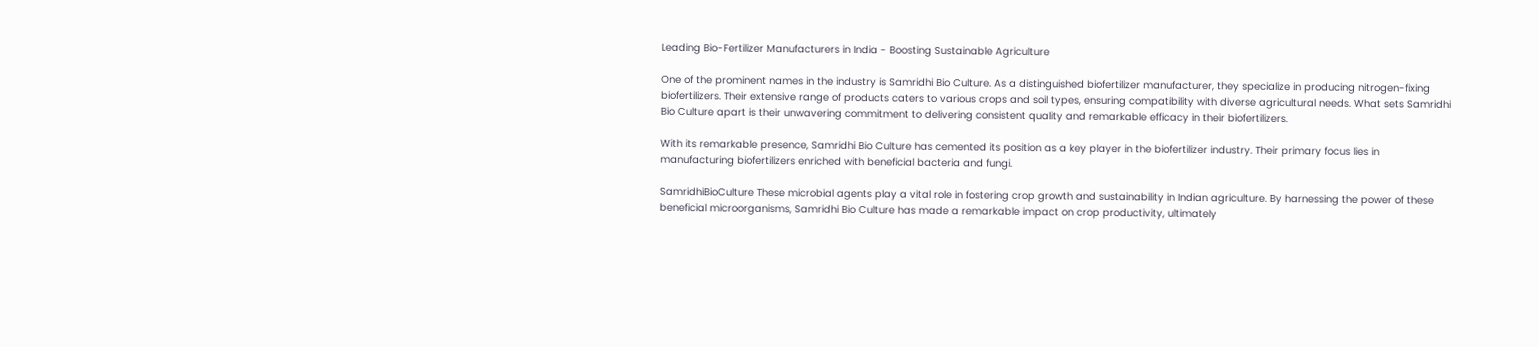Leading Bio-Fertilizer Manufacturers in India - Boosting Sustainable Agriculture

One of the prominent names in the industry is Samridhi Bio Culture. As a distinguished biofertilizer manufacturer, they specialize in producing nitrogen-fixing biofertilizers. Their extensive range of products caters to various crops and soil types, ensuring compatibility with diverse agricultural needs. What sets Samridhi Bio Culture apart is their unwavering commitment to delivering consistent quality and remarkable efficacy in their biofertilizers.

With its remarkable presence, Samridhi Bio Culture has cemented its position as a key player in the biofertilizer industry. Their primary focus lies in manufacturing biofertilizers enriched with beneficial bacteria and fungi.

SamridhiBioCulture These microbial agents play a vital role in fostering crop growth and sustainability in Indian agriculture. By harnessing the power of these beneficial microorganisms, Samridhi Bio Culture has made a remarkable impact on crop productivity, ultimately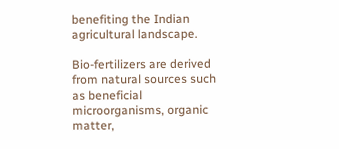benefiting the Indian agricultural landscape.

Bio-fertilizers are derived from natural sources such as beneficial microorganisms, organic matter,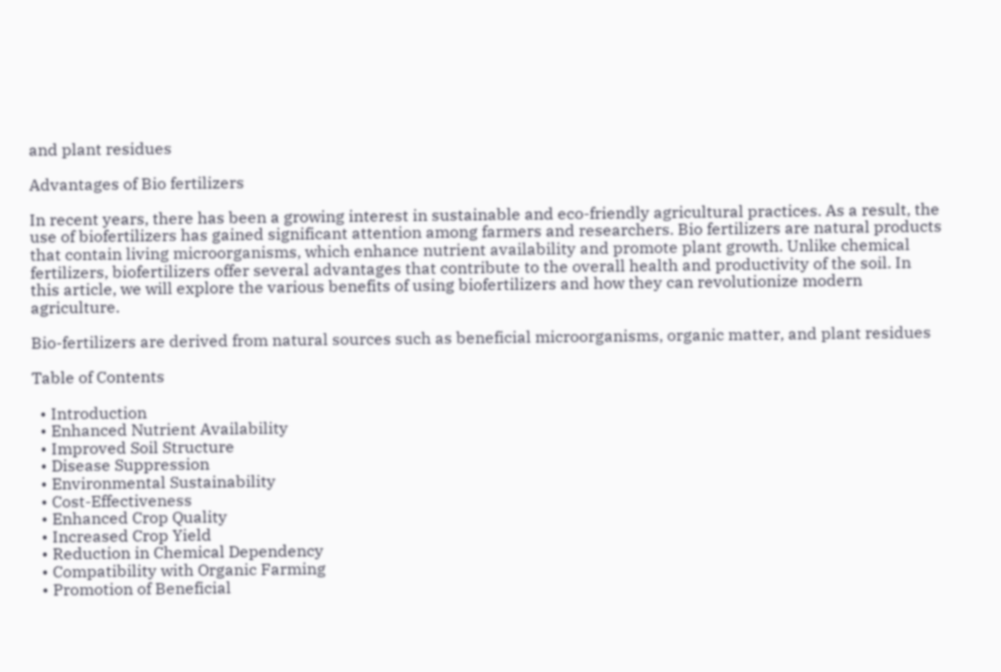and plant residues

Advantages of Bio fertilizers

In recent years, there has been a growing interest in sustainable and eco-friendly agricultural practices. As a result, the use of biofertilizers has gained significant attention among farmers and researchers. Bio fertilizers are natural products that contain living microorganisms, which enhance nutrient availability and promote plant growth. Unlike chemical fertilizers, biofertilizers offer several advantages that contribute to the overall health and productivity of the soil. In this article, we will explore the various benefits of using biofertilizers and how they can revolutionize modern agriculture.

Bio-fertilizers are derived from natural sources such as beneficial microorganisms, organic matter, and plant residues

Table of Contents

  • Introduction
  • Enhanced Nutrient Availability
  • Improved Soil Structure
  • Disease Suppression
  • Environmental Sustainability
  • Cost-Effectiveness
  • Enhanced Crop Quality
  • Increased Crop Yield
  • Reduction in Chemical Dependency
  • Compatibility with Organic Farming
  • Promotion of Beneficial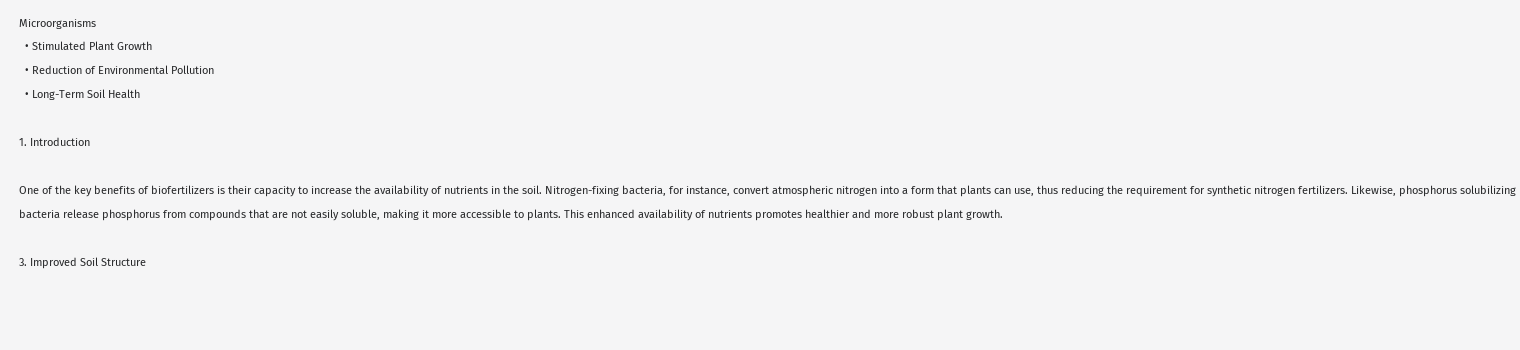Microorganisms
  • Stimulated Plant Growth
  • Reduction of Environmental Pollution
  • Long-Term Soil Health

1. Introduction

One of the key benefits of biofertilizers is their capacity to increase the availability of nutrients in the soil. Nitrogen-fixing bacteria, for instance, convert atmospheric nitrogen into a form that plants can use, thus reducing the requirement for synthetic nitrogen fertilizers. Likewise, phosphorus solubilizing bacteria release phosphorus from compounds that are not easily soluble, making it more accessible to plants. This enhanced availability of nutrients promotes healthier and more robust plant growth.

3. Improved Soil Structure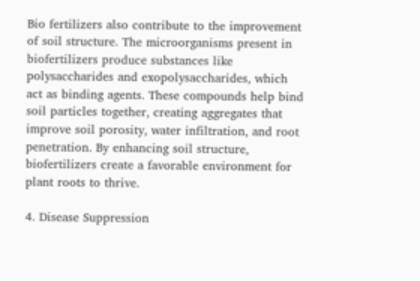Bio fertilizers also contribute to the improvement of soil structure. The microorganisms present in biofertilizers produce substances like polysaccharides and exopolysaccharides, which act as binding agents. These compounds help bind soil particles together, creating aggregates that improve soil porosity, water infiltration, and root penetration. By enhancing soil structure, biofertilizers create a favorable environment for plant roots to thrive.

4. Disease Suppression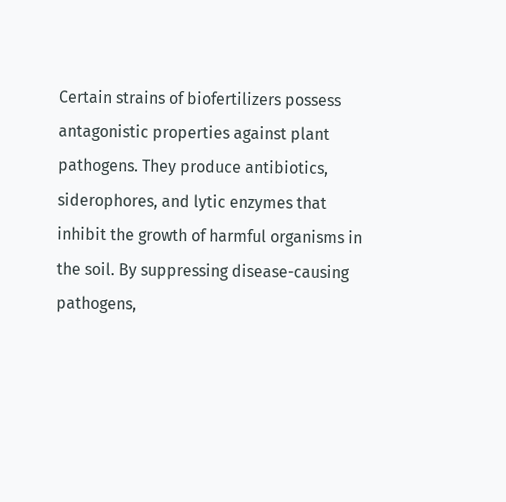Certain strains of biofertilizers possess antagonistic properties against plant pathogens. They produce antibiotics, siderophores, and lytic enzymes that inhibit the growth of harmful organisms in the soil. By suppressing disease-causing pathogens,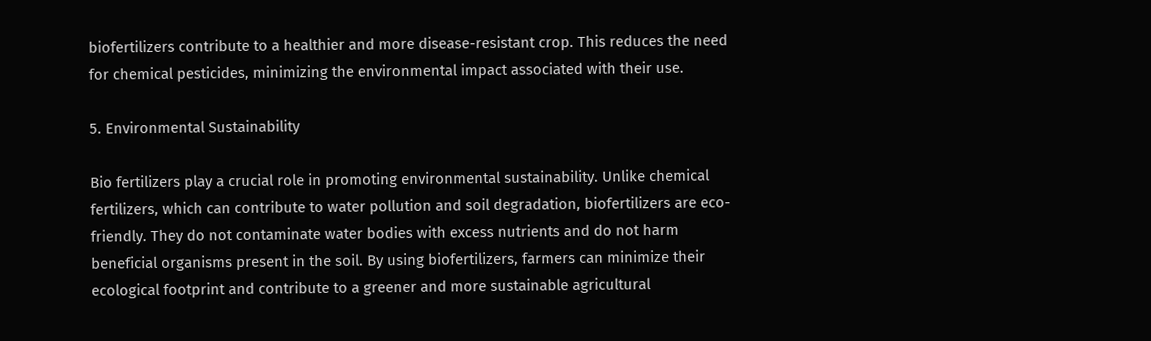biofertilizers contribute to a healthier and more disease-resistant crop. This reduces the need for chemical pesticides, minimizing the environmental impact associated with their use.

5. Environmental Sustainability

Bio fertilizers play a crucial role in promoting environmental sustainability. Unlike chemical fertilizers, which can contribute to water pollution and soil degradation, biofertilizers are eco-friendly. They do not contaminate water bodies with excess nutrients and do not harm beneficial organisms present in the soil. By using biofertilizers, farmers can minimize their ecological footprint and contribute to a greener and more sustainable agricultural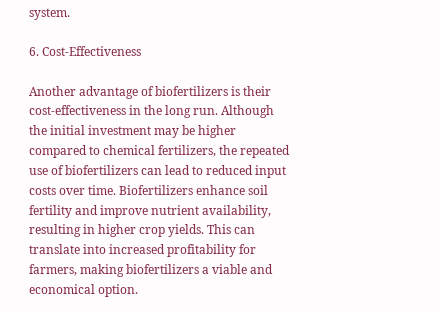system.

6. Cost-Effectiveness

Another advantage of biofertilizers is their cost-effectiveness in the long run. Although the initial investment may be higher compared to chemical fertilizers, the repeated use of biofertilizers can lead to reduced input costs over time. Biofertilizers enhance soil fertility and improve nutrient availability, resulting in higher crop yields. This can translate into increased profitability for farmers, making biofertilizers a viable and economical option.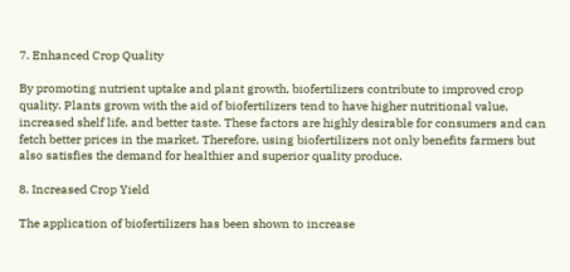7. Enhanced Crop Quality

By promoting nutrient uptake and plant growth, biofertilizers contribute to improved crop quality. Plants grown with the aid of biofertilizers tend to have higher nutritional value, increased shelf life, and better taste. These factors are highly desirable for consumers and can fetch better prices in the market. Therefore, using biofertilizers not only benefits farmers but also satisfies the demand for healthier and superior quality produce.

8. Increased Crop Yield

The application of biofertilizers has been shown to increase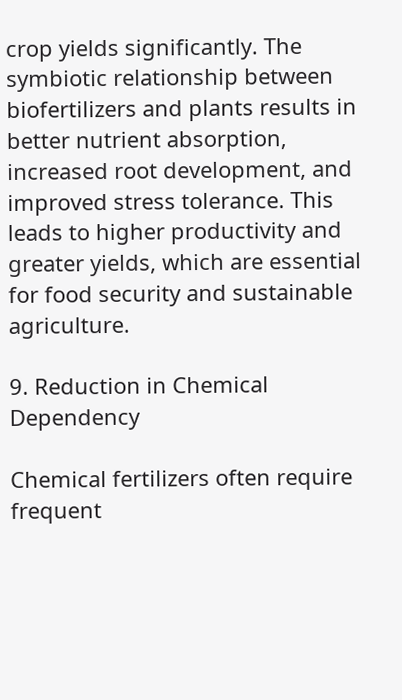crop yields significantly. The symbiotic relationship between biofertilizers and plants results in better nutrient absorption, increased root development, and improved stress tolerance. This leads to higher productivity and greater yields, which are essential for food security and sustainable agriculture.

9. Reduction in Chemical Dependency

Chemical fertilizers often require frequent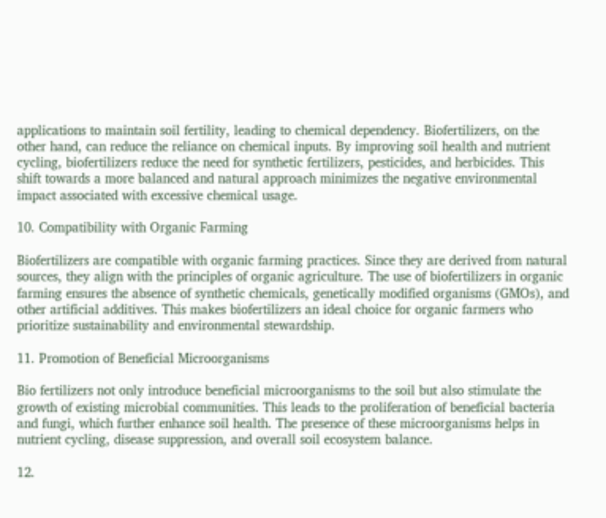applications to maintain soil fertility, leading to chemical dependency. Biofertilizers, on the other hand, can reduce the reliance on chemical inputs. By improving soil health and nutrient cycling, biofertilizers reduce the need for synthetic fertilizers, pesticides, and herbicides. This shift towards a more balanced and natural approach minimizes the negative environmental impact associated with excessive chemical usage.

10. Compatibility with Organic Farming

Biofertilizers are compatible with organic farming practices. Since they are derived from natural sources, they align with the principles of organic agriculture. The use of biofertilizers in organic farming ensures the absence of synthetic chemicals, genetically modified organisms (GMOs), and other artificial additives. This makes biofertilizers an ideal choice for organic farmers who prioritize sustainability and environmental stewardship.

11. Promotion of Beneficial Microorganisms

Bio fertilizers not only introduce beneficial microorganisms to the soil but also stimulate the growth of existing microbial communities. This leads to the proliferation of beneficial bacteria and fungi, which further enhance soil health. The presence of these microorganisms helps in nutrient cycling, disease suppression, and overall soil ecosystem balance.

12.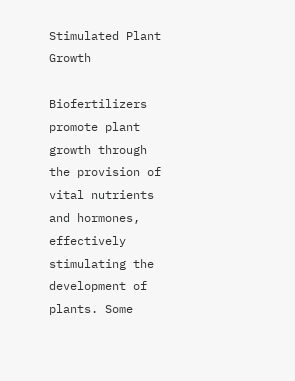Stimulated Plant Growth

Biofertilizers promote plant growth through the provision of vital nutrients and hormones, effectively stimulating the development of plants. Some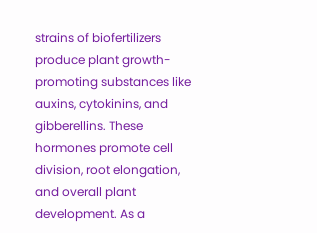strains of biofertilizers produce plant growth-promoting substances like auxins, cytokinins, and gibberellins. These hormones promote cell division, root elongation, and overall plant development. As a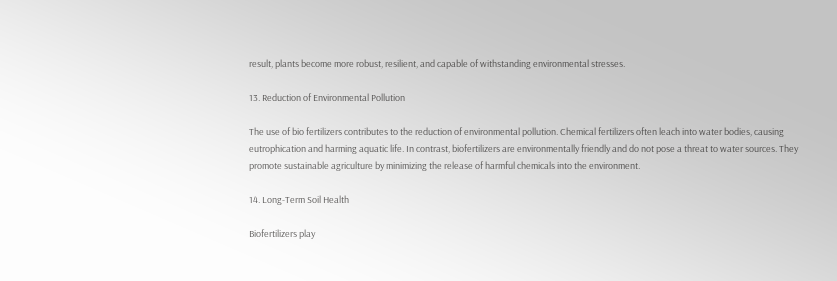result, plants become more robust, resilient, and capable of withstanding environmental stresses.

13. Reduction of Environmental Pollution

The use of bio fertilizers contributes to the reduction of environmental pollution. Chemical fertilizers often leach into water bodies, causing eutrophication and harming aquatic life. In contrast, biofertilizers are environmentally friendly and do not pose a threat to water sources. They promote sustainable agriculture by minimizing the release of harmful chemicals into the environment.

14. Long-Term Soil Health

Biofertilizers play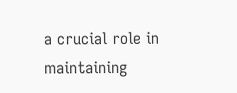a crucial role in maintaining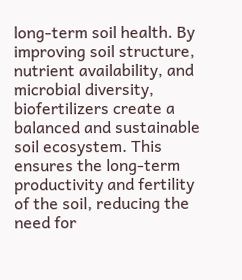long-term soil health. By improving soil structure, nutrient availability, and microbial diversity, biofertilizers create a balanced and sustainable soil ecosystem. This ensures the long-term productivity and fertility of the soil, reducing the need for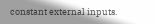constant external inputs.